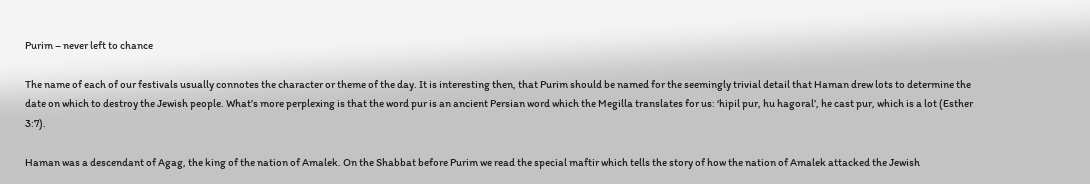Purim – never left to chance

The name of each of our festivals usually connotes the character or theme of the day. It is interesting then, that Purim should be named for the seemingly trivial detail that Haman drew lots to determine the date on which to destroy the Jewish people. What’s more perplexing is that the word pur is an ancient Persian word which the Megilla translates for us: ‘hipil pur, hu hagoral’, he cast pur, which is a lot (Esther 3:7).

Haman was a descendant of Agag, the king of the nation of Amalek. On the Shabbat before Purim we read the special maftir which tells the story of how the nation of Amalek attacked the Jewish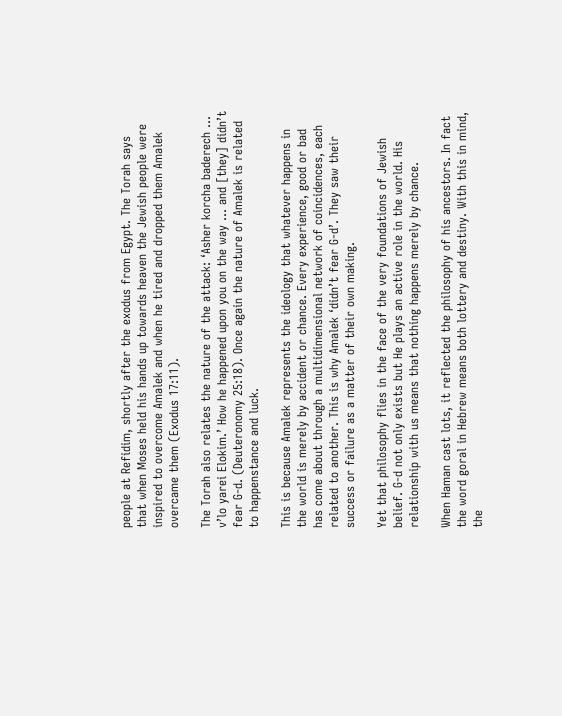people at Refidim, shortly after the exodus from Egypt. The Torah says that when Moses held his hands up towards heaven the Jewish people were inspired to overcome Amalek and when he tired and dropped them Amalek overcame them (Exodus 17:11).

The Torah also relates the nature of the attack: ‘Asher korcha baderech … v’lo yarei Elokim.’ How he happened upon you on the way … and [they] didn’t fear G-d. (Deuteronomy 25:18). Once again the nature of Amalek is related to happenstance and luck.

This is because Amalek represents the ideology that whatever happens in the world is merely by accident or chance. Every experience, good or bad has come about through a multidimensional network of coincidences, each related to another. This is why Amalek ‘didn’t fear G-d’. They saw their success or failure as a matter of their own making.

Yet that philosophy flies in the face of the very foundations of Jewish belief. G-d not only exists but He plays an active role in the world. His relationship with us means that nothing happens merely by chance.

When Haman cast lots, it reflected the philosophy of his ancestors. In fact the word goral in Hebrew means both lottery and destiny. With this in mind, the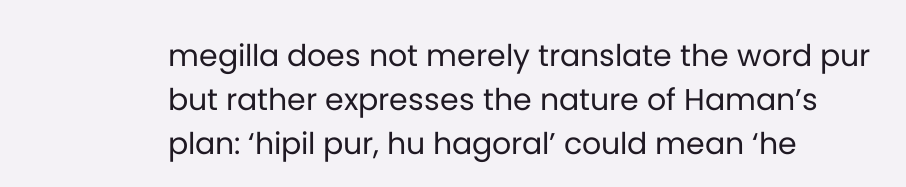megilla does not merely translate the word pur but rather expresses the nature of Haman’s plan: ‘hipil pur, hu hagoral’ could mean ‘he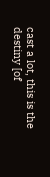cast a lot, this is the destiny [of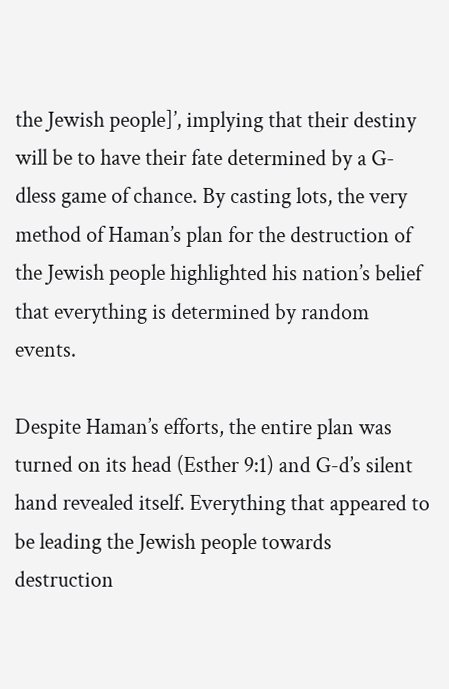the Jewish people]’, implying that their destiny will be to have their fate determined by a G-dless game of chance. By casting lots, the very method of Haman’s plan for the destruction of the Jewish people highlighted his nation’s belief that everything is determined by random events.

Despite Haman’s efforts, the entire plan was turned on its head (Esther 9:1) and G-d’s silent hand revealed itself. Everything that appeared to be leading the Jewish people towards destruction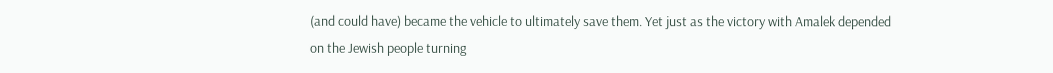(and could have) became the vehicle to ultimately save them. Yet just as the victory with Amalek depended on the Jewish people turning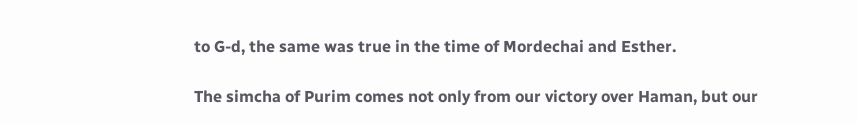to G-d, the same was true in the time of Mordechai and Esther.

The simcha of Purim comes not only from our victory over Haman, but our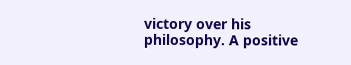victory over his philosophy. A positive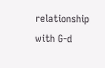relationship with G-d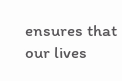ensures that our lives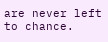are never left to chance.